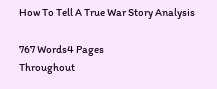How To Tell A True War Story Analysis

767 Words4 Pages
Throughout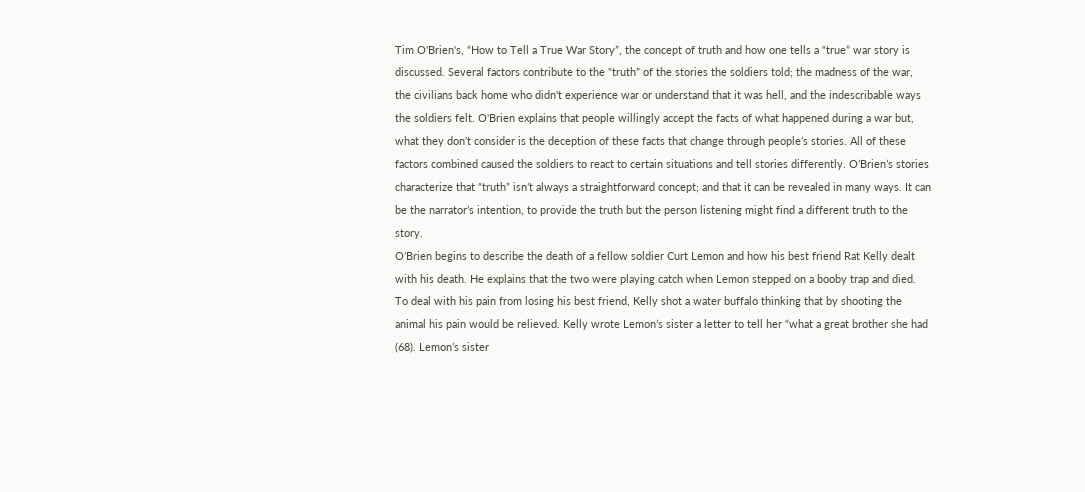Tim O'Brien's, “How to Tell a True War Story”, the concept of truth and how one tells a “true” war story is discussed. Several factors contribute to the “truth” of the stories the soldiers told; the madness of the war, the civilians back home who didn't experience war or understand that it was hell, and the indescribable ways the soldiers felt. O'Brien explains that people willingly accept the facts of what happened during a war but, what they don’t consider is the deception of these facts that change through people’s stories. All of these factors combined caused the soldiers to react to certain situations and tell stories differently. O’Brien’s stories characterize that “truth” isn’t always a straightforward concept; and that it can be revealed in many ways. It can be the narrator’s intention, to provide the truth but the person listening might find a different truth to the story.
O’Brien begins to describe the death of a fellow soldier Curt Lemon and how his best friend Rat Kelly dealt with his death. He explains that the two were playing catch when Lemon stepped on a booby trap and died. To deal with his pain from losing his best friend, Kelly shot a water buffalo thinking that by shooting the animal his pain would be relieved. Kelly wrote Lemon’s sister a letter to tell her “what a great brother she had (68). Lemon’s sister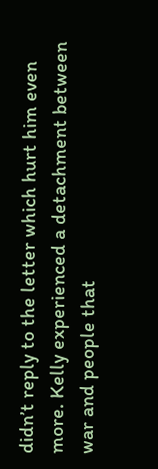didn’t reply to the letter which hurt him even more. Kelly experienced a detachment between war and people that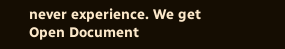never experience. We get
Open Document